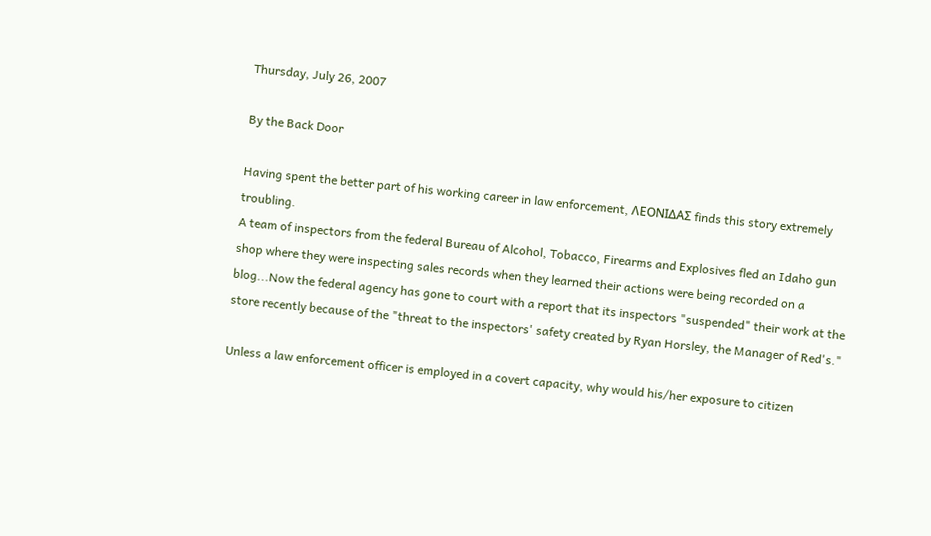Thursday, July 26, 2007

By the Back Door

Having spent the better part of his working career in law enforcement, ΛΕΟΝΙΔΑΣ finds this story extremely troubling.
A team of inspectors from the federal Bureau of Alcohol, Tobacco, Firearms and Explosives fled an Idaho gun shop where they were inspecting sales records when they learned their actions were being recorded on a blog...Now the federal agency has gone to court with a report that its inspectors "suspended" their work at the store recently because of the "threat to the inspectors' safety created by Ryan Horsley, the Manager of Red's."

Unless a law enforcement officer is employed in a covert capacity, why would his/her exposure to citizen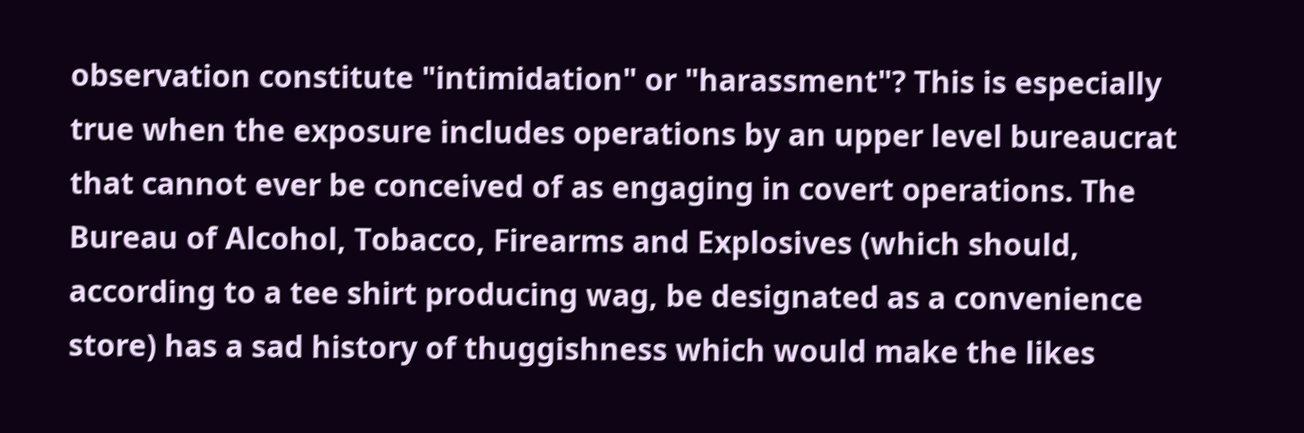observation constitute "intimidation" or "harassment"? This is especially true when the exposure includes operations by an upper level bureaucrat that cannot ever be conceived of as engaging in covert operations. The Bureau of Alcohol, Tobacco, Firearms and Explosives (which should, according to a tee shirt producing wag, be designated as a convenience store) has a sad history of thuggishness which would make the likes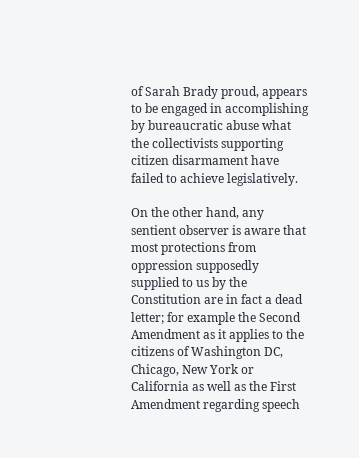of Sarah Brady proud, appears to be engaged in accomplishing by bureaucratic abuse what the collectivists supporting citizen disarmament have failed to achieve legislatively.

On the other hand, any sentient observer is aware that most protections from oppression supposedly supplied to us by the Constitution are in fact a dead letter; for example the Second Amendment as it applies to the citizens of Washington DC, Chicago, New York or California as well as the First Amendment regarding speech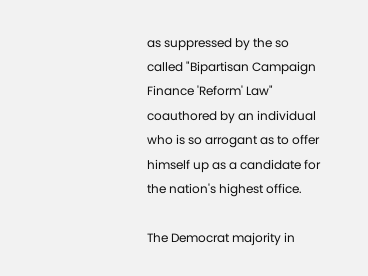as suppressed by the so called "Bipartisan Campaign Finance 'Reform' Law" coauthored by an individual who is so arrogant as to offer himself up as a candidate for the nation's highest office.

The Democrat majority in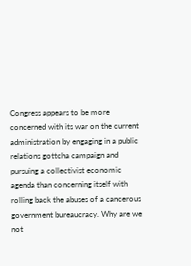Congress appears to be more concerned with its war on the current administration by engaging in a public relations gottcha campaign and pursuing a collectivist economic agenda than concerning itself with rolling back the abuses of a cancerous government bureaucracy. Why are we not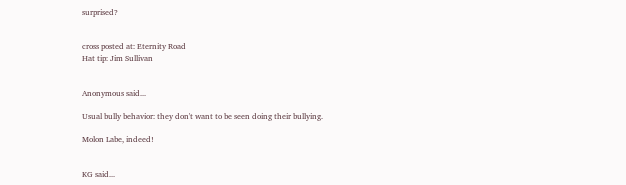surprised?


cross posted at: Eternity Road
Hat tip: Jim Sullivan


Anonymous said...

Usual bully behavior: they don't want to be seen doing their bullying.

Molon Labe, indeed!


KG said...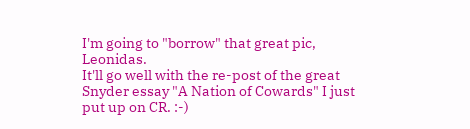I'm going to "borrow" that great pic, Leonidas.
It'll go well with the re-post of the great Snyder essay "A Nation of Cowards" I just put up on CR. :-)